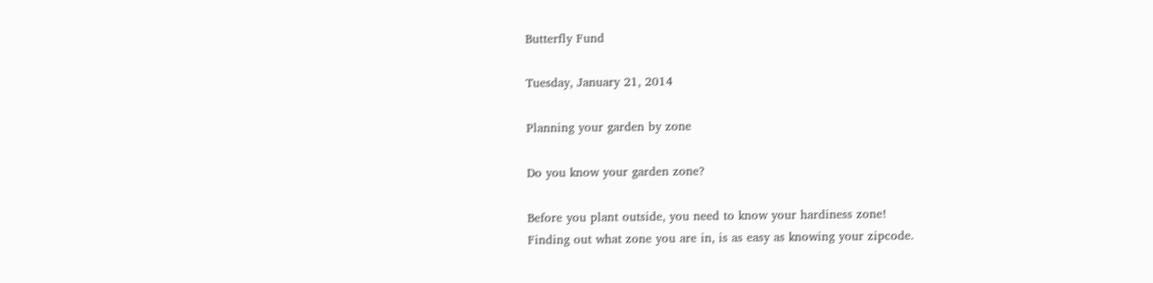Butterfly Fund

Tuesday, January 21, 2014

Planning your garden by zone

Do you know your garden zone?

Before you plant outside, you need to know your hardiness zone!
Finding out what zone you are in, is as easy as knowing your zipcode.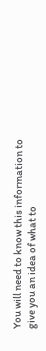You will need to know this information to give you an idea of what to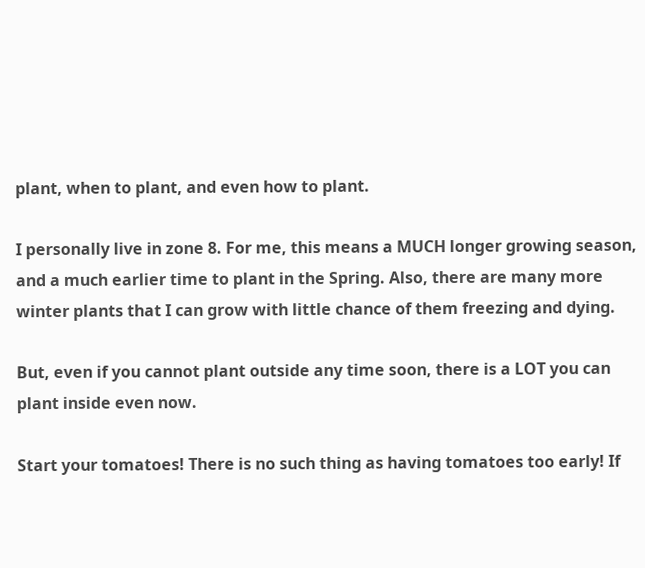plant, when to plant, and even how to plant.

I personally live in zone 8. For me, this means a MUCH longer growing season, and a much earlier time to plant in the Spring. Also, there are many more winter plants that I can grow with little chance of them freezing and dying.

But, even if you cannot plant outside any time soon, there is a LOT you can plant inside even now.

Start your tomatoes! There is no such thing as having tomatoes too early! If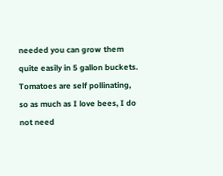needed you can grow them quite easily in 5 gallon buckets. Tomatoes are self pollinating, so as much as I love bees, I do not need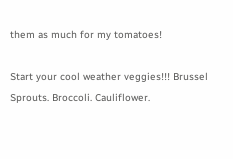them as much for my tomatoes!

Start your cool weather veggies!!! Brussel Sprouts. Broccoli. Cauliflower.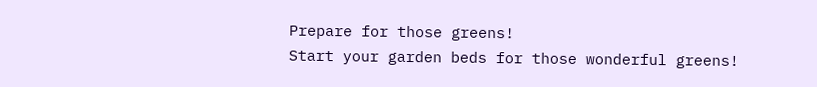Prepare for those greens!
Start your garden beds for those wonderful greens!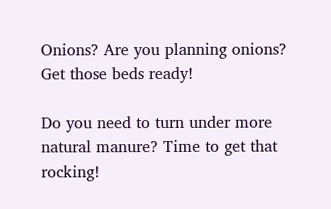Onions? Are you planning onions? Get those beds ready!

Do you need to turn under more natural manure? Time to get that rocking!